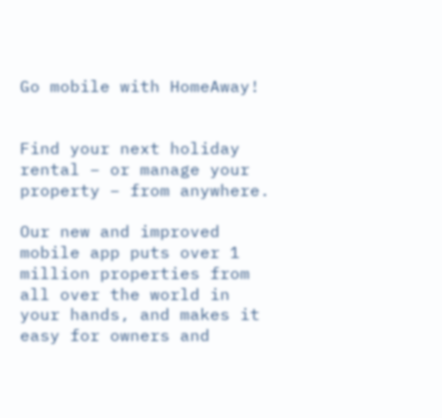Go mobile with HomeAway!


Find your next holiday rental – or manage your property – from anywhere.

Our new and improved mobile app puts over 1 million properties from all over the world in your hands, and makes it easy for owners and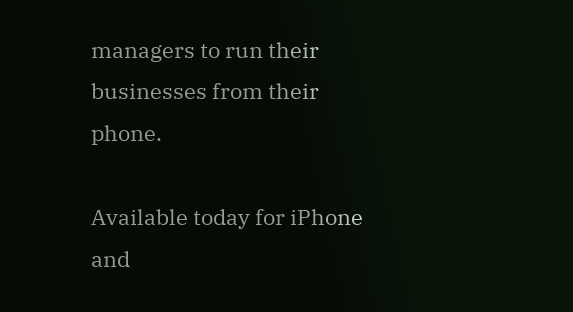managers to run their businesses from their phone.

Available today for iPhone and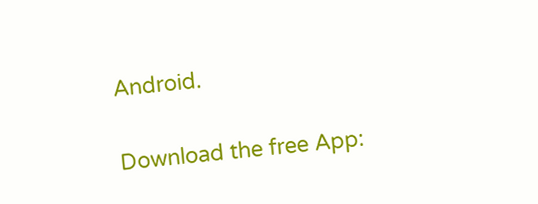Android.

Download the free App: